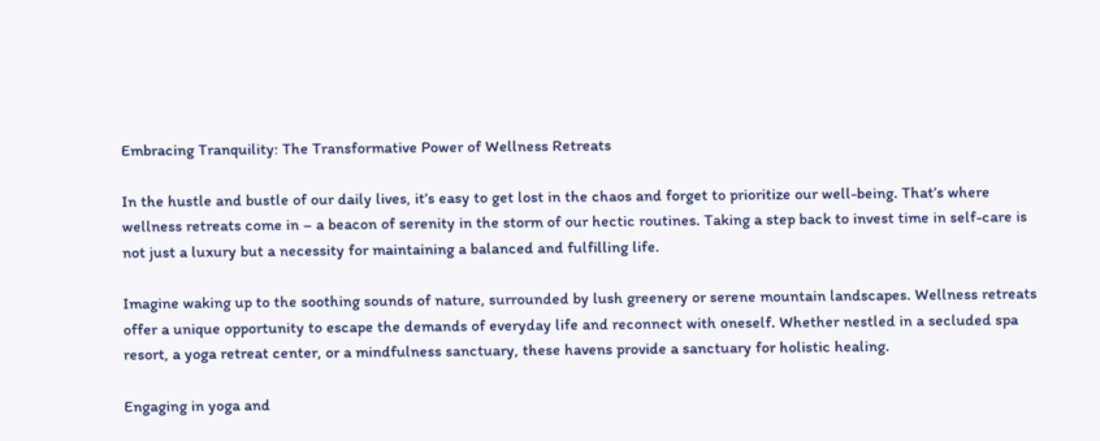Embracing Tranquility: The Transformative Power of Wellness Retreats

In the hustle and bustle of our daily lives, it’s easy to get lost in the chaos and forget to prioritize our well-being. That’s where wellness retreats come in – a beacon of serenity in the storm of our hectic routines. Taking a step back to invest time in self-care is not just a luxury but a necessity for maintaining a balanced and fulfilling life.

Imagine waking up to the soothing sounds of nature, surrounded by lush greenery or serene mountain landscapes. Wellness retreats offer a unique opportunity to escape the demands of everyday life and reconnect with oneself. Whether nestled in a secluded spa resort, a yoga retreat center, or a mindfulness sanctuary, these havens provide a sanctuary for holistic healing.

Engaging in yoga and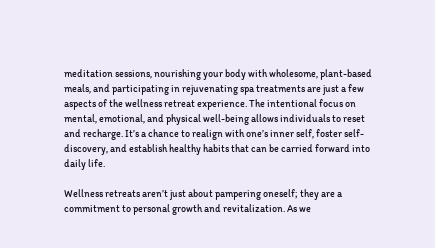meditation sessions, nourishing your body with wholesome, plant-based meals, and participating in rejuvenating spa treatments are just a few aspects of the wellness retreat experience. The intentional focus on mental, emotional, and physical well-being allows individuals to reset and recharge. It’s a chance to realign with one’s inner self, foster self-discovery, and establish healthy habits that can be carried forward into daily life.

Wellness retreats aren’t just about pampering oneself; they are a commitment to personal growth and revitalization. As we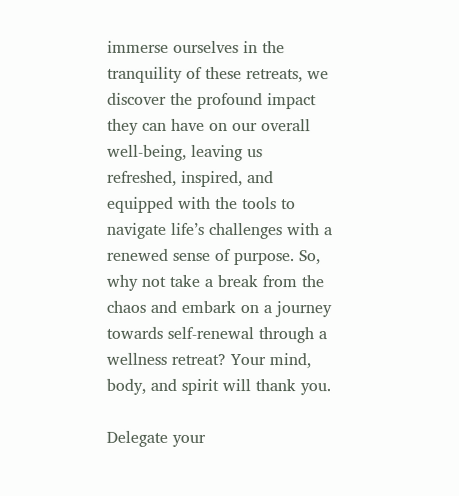immerse ourselves in the tranquility of these retreats, we discover the profound impact they can have on our overall well-being, leaving us refreshed, inspired, and equipped with the tools to navigate life’s challenges with a renewed sense of purpose. So, why not take a break from the chaos and embark on a journey towards self-renewal through a wellness retreat? Your mind, body, and spirit will thank you.

Delegate your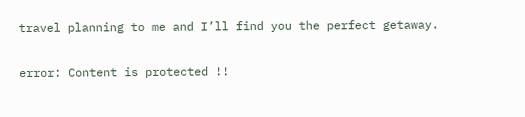travel planning to me and I’ll find you the perfect getaway.

error: Content is protected !!